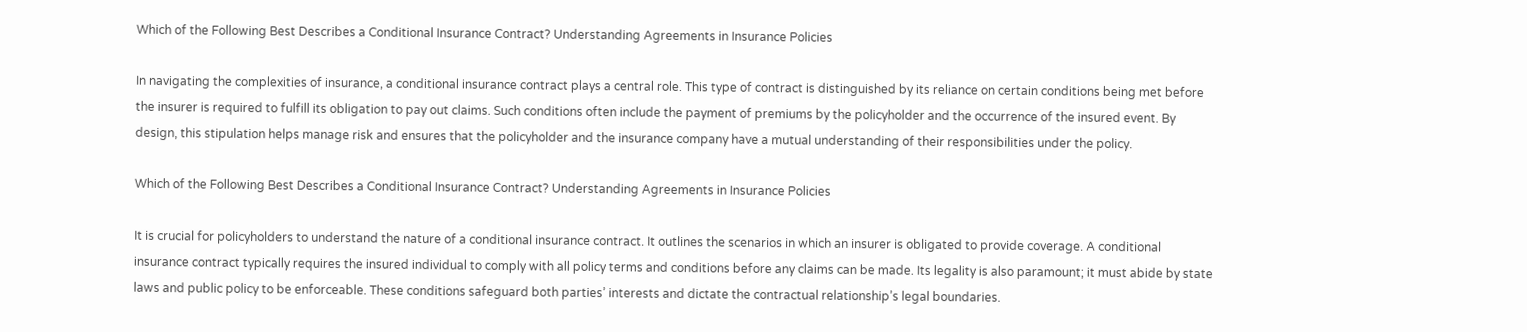Which of the Following Best Describes a Conditional Insurance Contract? Understanding Agreements in Insurance Policies

In navigating the complexities of insurance, a conditional insurance contract plays a central role. This type of contract is distinguished by its reliance on certain conditions being met before the insurer is required to fulfill its obligation to pay out claims. Such conditions often include the payment of premiums by the policyholder and the occurrence of the insured event. By design, this stipulation helps manage risk and ensures that the policyholder and the insurance company have a mutual understanding of their responsibilities under the policy.

Which of the Following Best Describes a Conditional Insurance Contract? Understanding Agreements in Insurance Policies

It is crucial for policyholders to understand the nature of a conditional insurance contract. It outlines the scenarios in which an insurer is obligated to provide coverage. A conditional insurance contract typically requires the insured individual to comply with all policy terms and conditions before any claims can be made. Its legality is also paramount; it must abide by state laws and public policy to be enforceable. These conditions safeguard both parties’ interests and dictate the contractual relationship’s legal boundaries.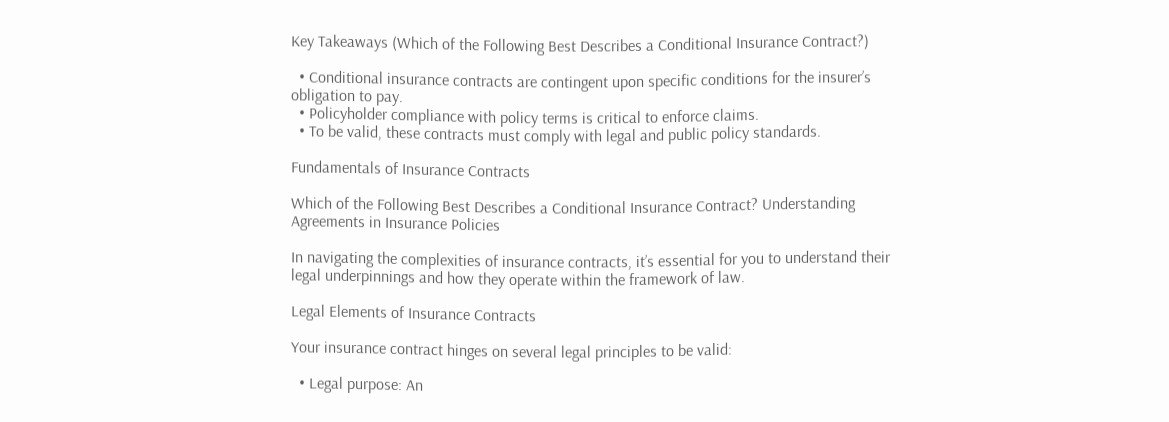Key Takeaways (Which of the Following Best Describes a Conditional Insurance Contract?)

  • Conditional insurance contracts are contingent upon specific conditions for the insurer’s obligation to pay.
  • Policyholder compliance with policy terms is critical to enforce claims.
  • To be valid, these contracts must comply with legal and public policy standards.

Fundamentals of Insurance Contracts

Which of the Following Best Describes a Conditional Insurance Contract? Understanding Agreements in Insurance Policies

In navigating the complexities of insurance contracts, it’s essential for you to understand their legal underpinnings and how they operate within the framework of law.

Legal Elements of Insurance Contracts

Your insurance contract hinges on several legal principles to be valid:

  • Legal purpose: An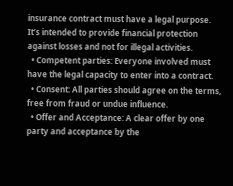insurance contract must have a legal purpose. It’s intended to provide financial protection against losses and not for illegal activities.
  • Competent parties: Everyone involved must have the legal capacity to enter into a contract.
  • Consent: All parties should agree on the terms, free from fraud or undue influence.
  • Offer and Acceptance: A clear offer by one party and acceptance by the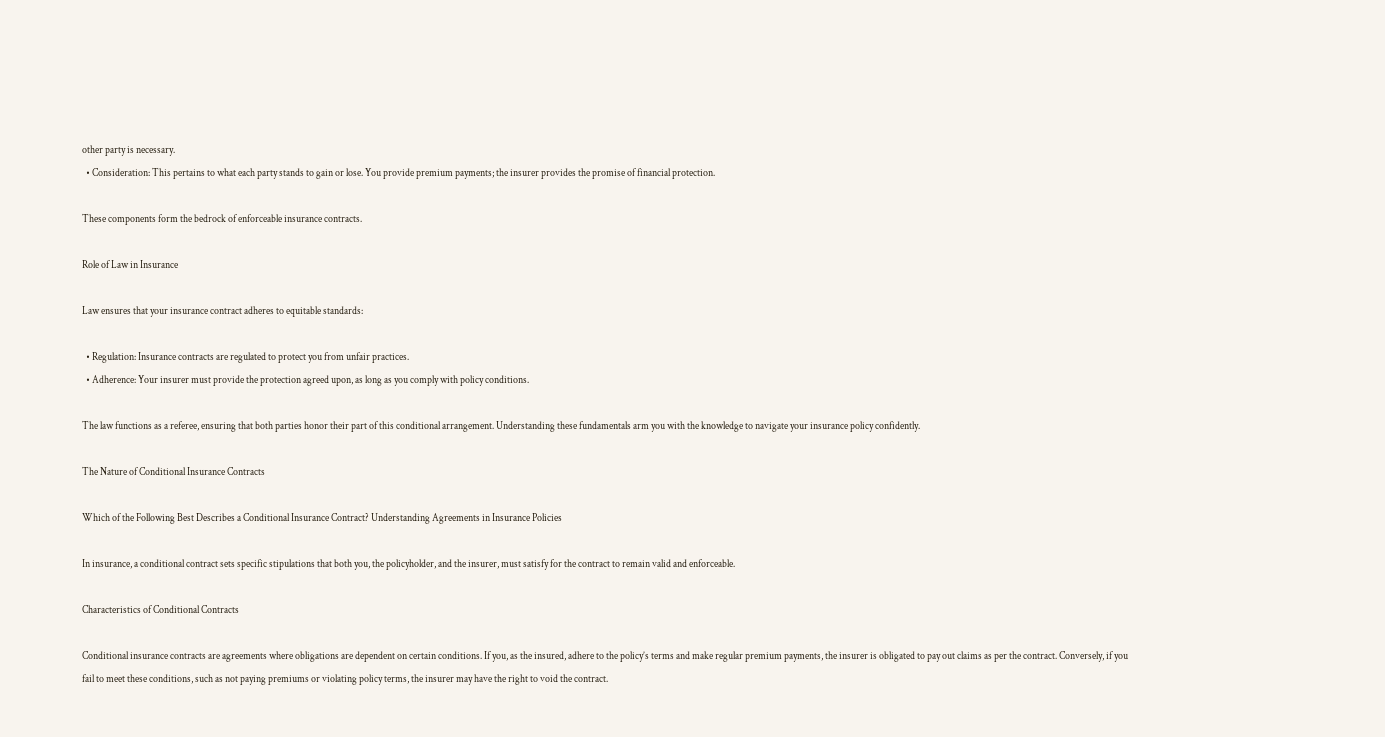other party is necessary.
  • Consideration: This pertains to what each party stands to gain or lose. You provide premium payments; the insurer provides the promise of financial protection.

These components form the bedrock of enforceable insurance contracts.

Role of Law in Insurance

Law ensures that your insurance contract adheres to equitable standards:

  • Regulation: Insurance contracts are regulated to protect you from unfair practices.
  • Adherence: Your insurer must provide the protection agreed upon, as long as you comply with policy conditions.

The law functions as a referee, ensuring that both parties honor their part of this conditional arrangement. Understanding these fundamentals arm you with the knowledge to navigate your insurance policy confidently.

The Nature of Conditional Insurance Contracts

Which of the Following Best Describes a Conditional Insurance Contract? Understanding Agreements in Insurance Policies

In insurance, a conditional contract sets specific stipulations that both you, the policyholder, and the insurer, must satisfy for the contract to remain valid and enforceable.

Characteristics of Conditional Contracts

Conditional insurance contracts are agreements where obligations are dependent on certain conditions. If you, as the insured, adhere to the policy’s terms and make regular premium payments, the insurer is obligated to pay out claims as per the contract. Conversely, if you fail to meet these conditions, such as not paying premiums or violating policy terms, the insurer may have the right to void the contract.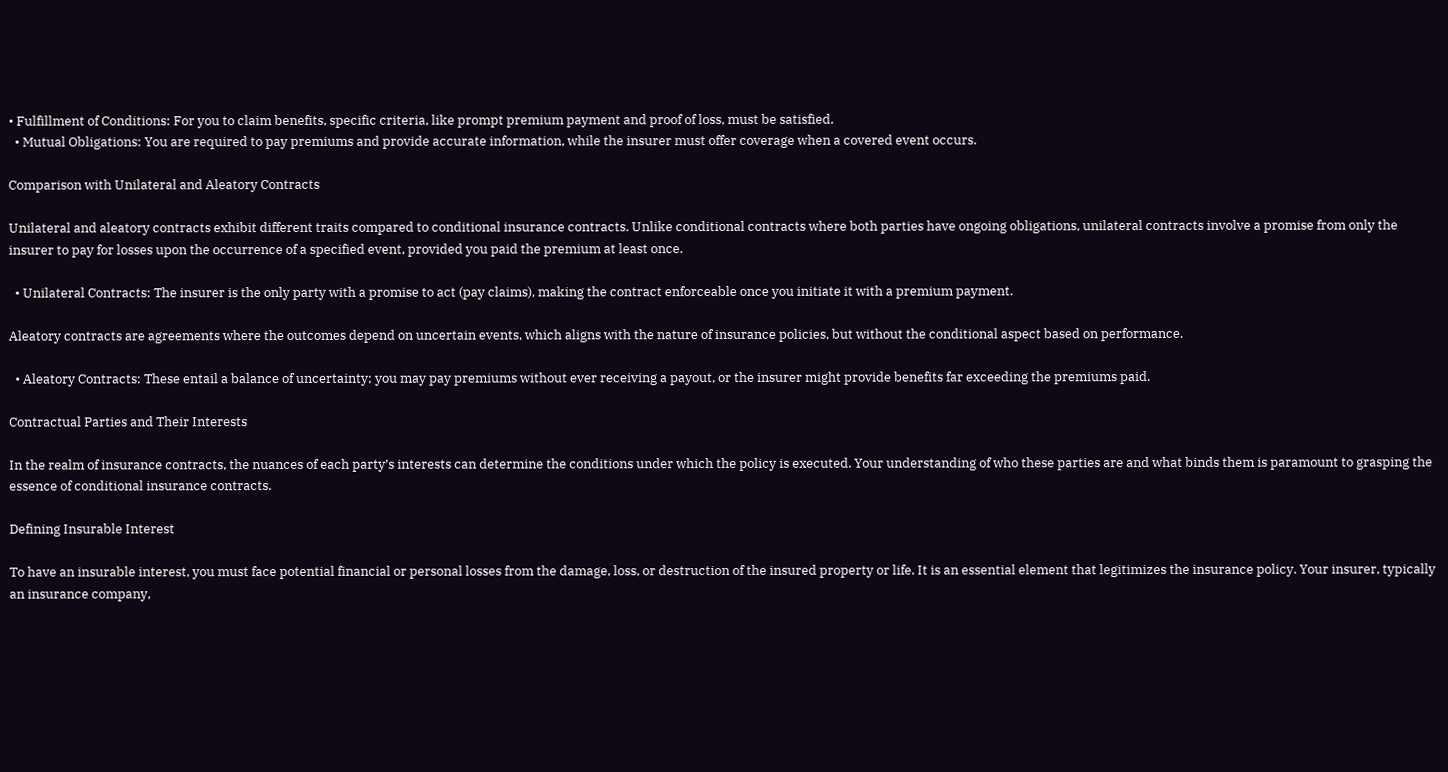• Fulfillment of Conditions: For you to claim benefits, specific criteria, like prompt premium payment and proof of loss, must be satisfied.
  • Mutual Obligations: You are required to pay premiums and provide accurate information, while the insurer must offer coverage when a covered event occurs.

Comparison with Unilateral and Aleatory Contracts

Unilateral and aleatory contracts exhibit different traits compared to conditional insurance contracts. Unlike conditional contracts where both parties have ongoing obligations, unilateral contracts involve a promise from only the insurer to pay for losses upon the occurrence of a specified event, provided you paid the premium at least once.

  • Unilateral Contracts: The insurer is the only party with a promise to act (pay claims), making the contract enforceable once you initiate it with a premium payment.

Aleatory contracts are agreements where the outcomes depend on uncertain events, which aligns with the nature of insurance policies, but without the conditional aspect based on performance.

  • Aleatory Contracts: These entail a balance of uncertainty; you may pay premiums without ever receiving a payout, or the insurer might provide benefits far exceeding the premiums paid.

Contractual Parties and Their Interests

In the realm of insurance contracts, the nuances of each party’s interests can determine the conditions under which the policy is executed. Your understanding of who these parties are and what binds them is paramount to grasping the essence of conditional insurance contracts.

Defining Insurable Interest

To have an insurable interest, you must face potential financial or personal losses from the damage, loss, or destruction of the insured property or life. It is an essential element that legitimizes the insurance policy. Your insurer, typically an insurance company,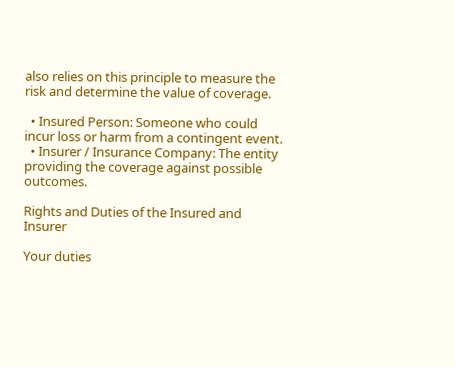also relies on this principle to measure the risk and determine the value of coverage.

  • Insured Person: Someone who could incur loss or harm from a contingent event.
  • Insurer / Insurance Company: The entity providing the coverage against possible outcomes.

Rights and Duties of the Insured and Insurer

Your duties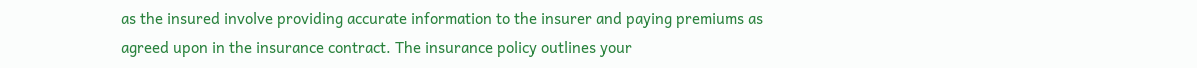as the insured involve providing accurate information to the insurer and paying premiums as agreed upon in the insurance contract. The insurance policy outlines your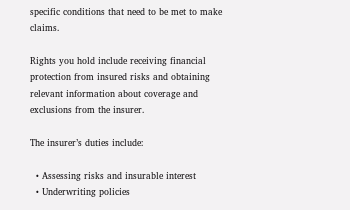specific conditions that need to be met to make claims.

Rights you hold include receiving financial protection from insured risks and obtaining relevant information about coverage and exclusions from the insurer.

The insurer’s duties include:

  • Assessing risks and insurable interest
  • Underwriting policies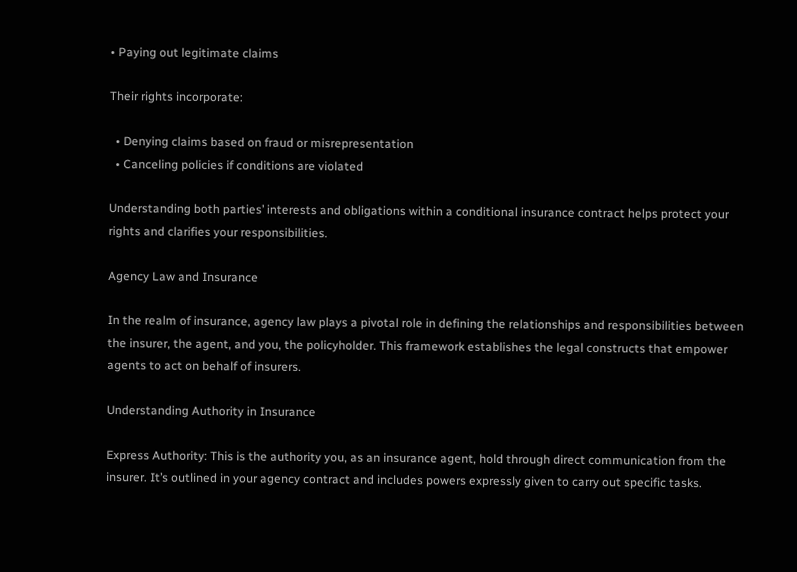• Paying out legitimate claims

Their rights incorporate:

  • Denying claims based on fraud or misrepresentation
  • Canceling policies if conditions are violated

Understanding both parties’ interests and obligations within a conditional insurance contract helps protect your rights and clarifies your responsibilities.

Agency Law and Insurance

In the realm of insurance, agency law plays a pivotal role in defining the relationships and responsibilities between the insurer, the agent, and you, the policyholder. This framework establishes the legal constructs that empower agents to act on behalf of insurers.

Understanding Authority in Insurance

Express Authority: This is the authority you, as an insurance agent, hold through direct communication from the insurer. It’s outlined in your agency contract and includes powers expressly given to carry out specific tasks.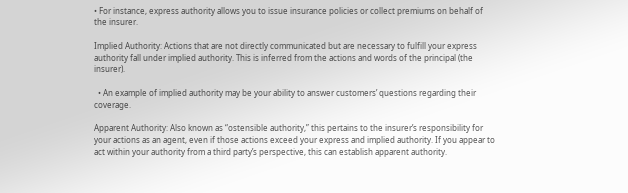• For instance, express authority allows you to issue insurance policies or collect premiums on behalf of the insurer.

Implied Authority: Actions that are not directly communicated but are necessary to fulfill your express authority fall under implied authority. This is inferred from the actions and words of the principal (the insurer).

  • An example of implied authority may be your ability to answer customers’ questions regarding their coverage.

Apparent Authority: Also known as “ostensible authority,” this pertains to the insurer’s responsibility for your actions as an agent, even if those actions exceed your express and implied authority. If you appear to act within your authority from a third party’s perspective, this can establish apparent authority.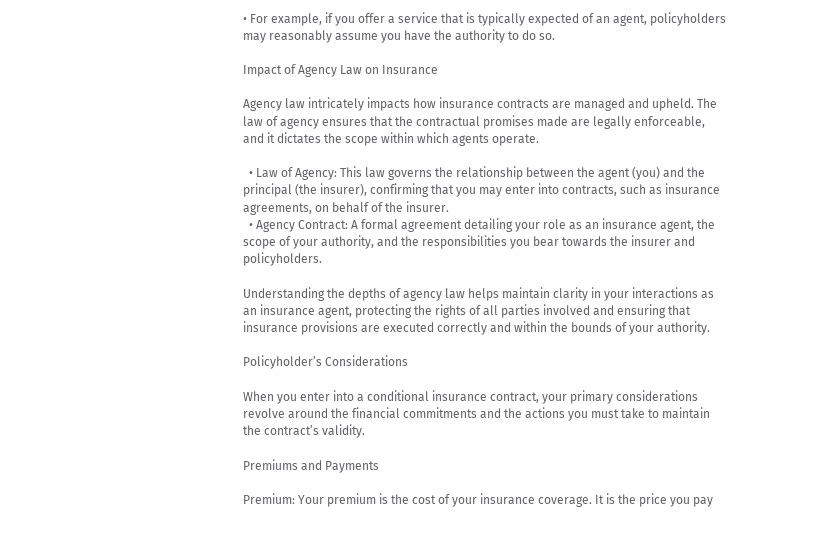• For example, if you offer a service that is typically expected of an agent, policyholders may reasonably assume you have the authority to do so.

Impact of Agency Law on Insurance

Agency law intricately impacts how insurance contracts are managed and upheld. The law of agency ensures that the contractual promises made are legally enforceable, and it dictates the scope within which agents operate.

  • Law of Agency: This law governs the relationship between the agent (you) and the principal (the insurer), confirming that you may enter into contracts, such as insurance agreements, on behalf of the insurer.
  • Agency Contract: A formal agreement detailing your role as an insurance agent, the scope of your authority, and the responsibilities you bear towards the insurer and policyholders.

Understanding the depths of agency law helps maintain clarity in your interactions as an insurance agent, protecting the rights of all parties involved and ensuring that insurance provisions are executed correctly and within the bounds of your authority.

Policyholder’s Considerations

When you enter into a conditional insurance contract, your primary considerations revolve around the financial commitments and the actions you must take to maintain the contract’s validity.

Premiums and Payments

Premium: Your premium is the cost of your insurance coverage. It is the price you pay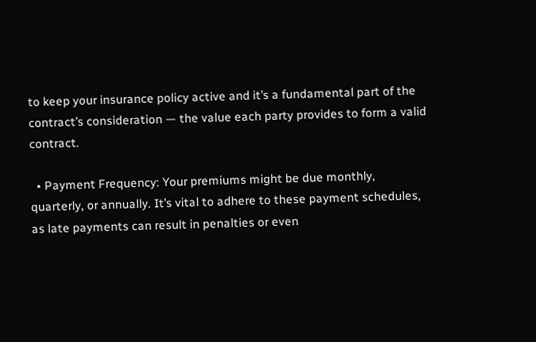to keep your insurance policy active and it’s a fundamental part of the contract’s consideration — the value each party provides to form a valid contract.

  • Payment Frequency: Your premiums might be due monthly, quarterly, or annually. It’s vital to adhere to these payment schedules, as late payments can result in penalties or even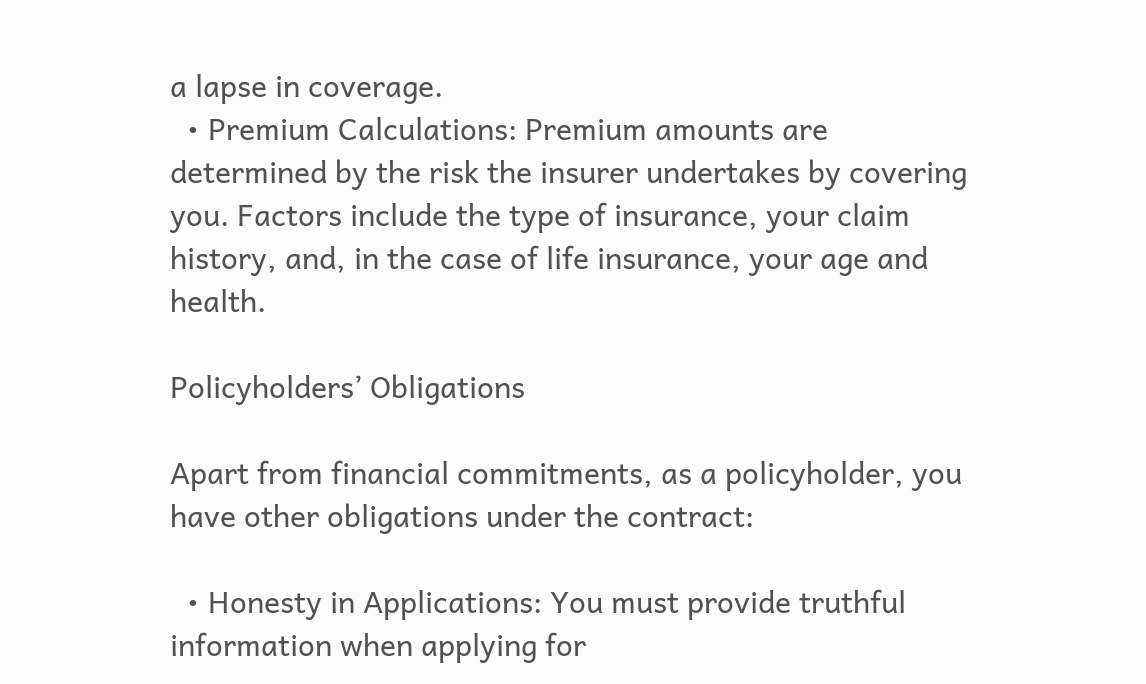a lapse in coverage.
  • Premium Calculations: Premium amounts are determined by the risk the insurer undertakes by covering you. Factors include the type of insurance, your claim history, and, in the case of life insurance, your age and health.

Policyholders’ Obligations

Apart from financial commitments, as a policyholder, you have other obligations under the contract:

  • Honesty in Applications: You must provide truthful information when applying for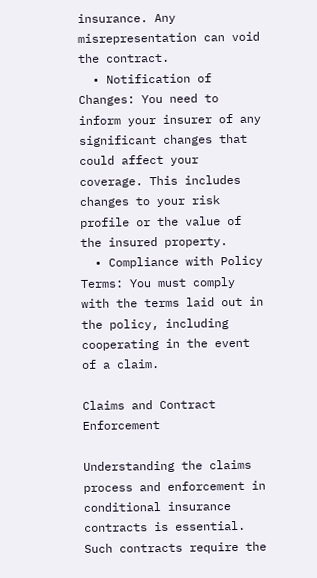insurance. Any misrepresentation can void the contract.
  • Notification of Changes: You need to inform your insurer of any significant changes that could affect your coverage. This includes changes to your risk profile or the value of the insured property.
  • Compliance with Policy Terms: You must comply with the terms laid out in the policy, including cooperating in the event of a claim.

Claims and Contract Enforcement

Understanding the claims process and enforcement in conditional insurance contracts is essential. Such contracts require the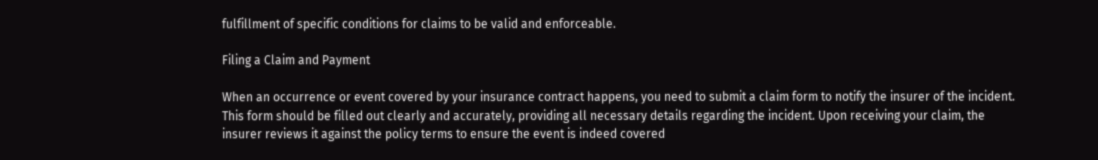fulfillment of specific conditions for claims to be valid and enforceable.

Filing a Claim and Payment

When an occurrence or event covered by your insurance contract happens, you need to submit a claim form to notify the insurer of the incident. This form should be filled out clearly and accurately, providing all necessary details regarding the incident. Upon receiving your claim, the insurer reviews it against the policy terms to ensure the event is indeed covered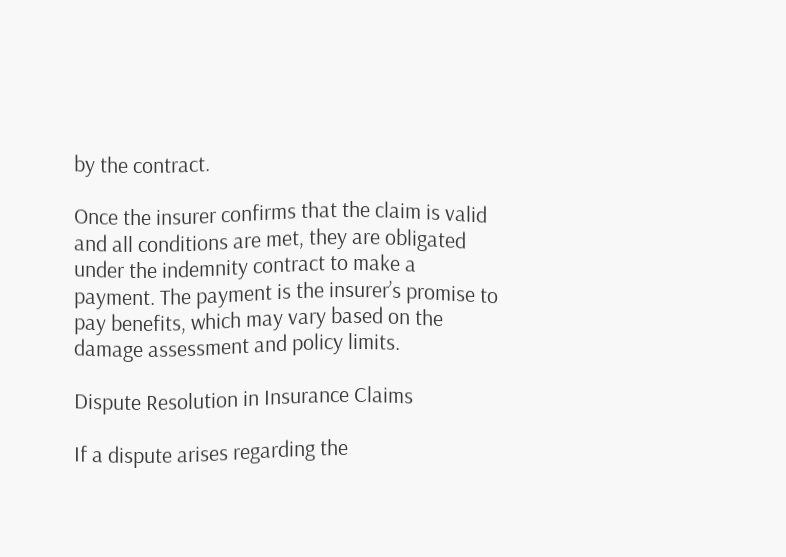by the contract.

Once the insurer confirms that the claim is valid and all conditions are met, they are obligated under the indemnity contract to make a payment. The payment is the insurer’s promise to pay benefits, which may vary based on the damage assessment and policy limits.

Dispute Resolution in Insurance Claims

If a dispute arises regarding the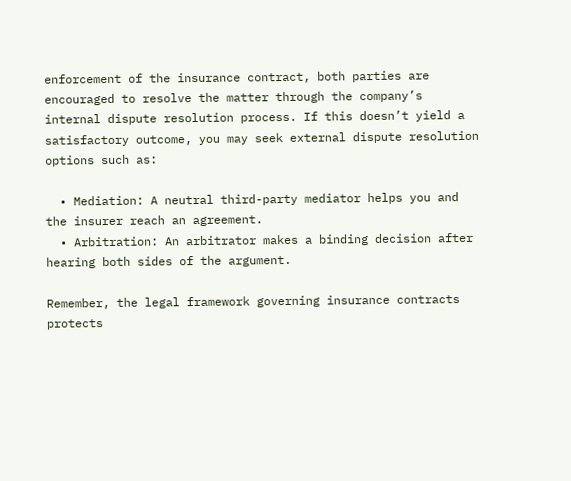enforcement of the insurance contract, both parties are encouraged to resolve the matter through the company’s internal dispute resolution process. If this doesn’t yield a satisfactory outcome, you may seek external dispute resolution options such as:

  • Mediation: A neutral third-party mediator helps you and the insurer reach an agreement.
  • Arbitration: An arbitrator makes a binding decision after hearing both sides of the argument.

Remember, the legal framework governing insurance contracts protects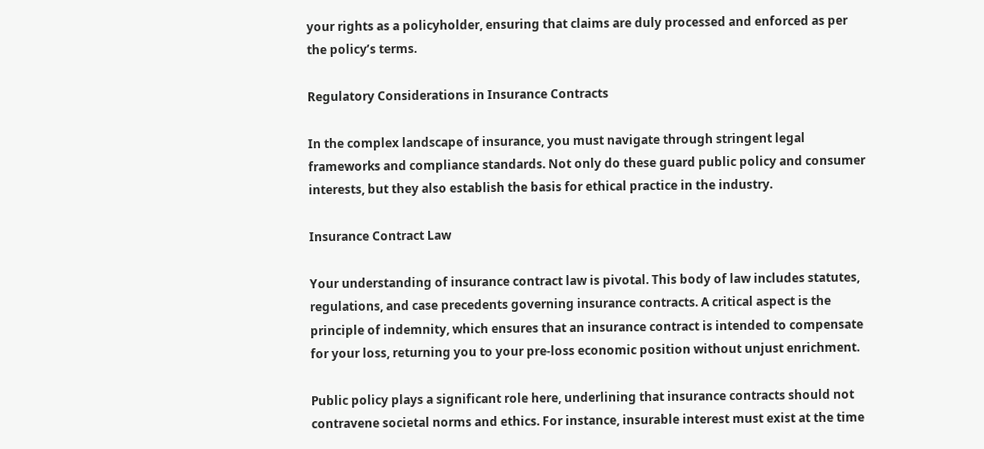your rights as a policyholder, ensuring that claims are duly processed and enforced as per the policy’s terms.

Regulatory Considerations in Insurance Contracts

In the complex landscape of insurance, you must navigate through stringent legal frameworks and compliance standards. Not only do these guard public policy and consumer interests, but they also establish the basis for ethical practice in the industry.

Insurance Contract Law

Your understanding of insurance contract law is pivotal. This body of law includes statutes, regulations, and case precedents governing insurance contracts. A critical aspect is the principle of indemnity, which ensures that an insurance contract is intended to compensate for your loss, returning you to your pre-loss economic position without unjust enrichment.

Public policy plays a significant role here, underlining that insurance contracts should not contravene societal norms and ethics. For instance, insurable interest must exist at the time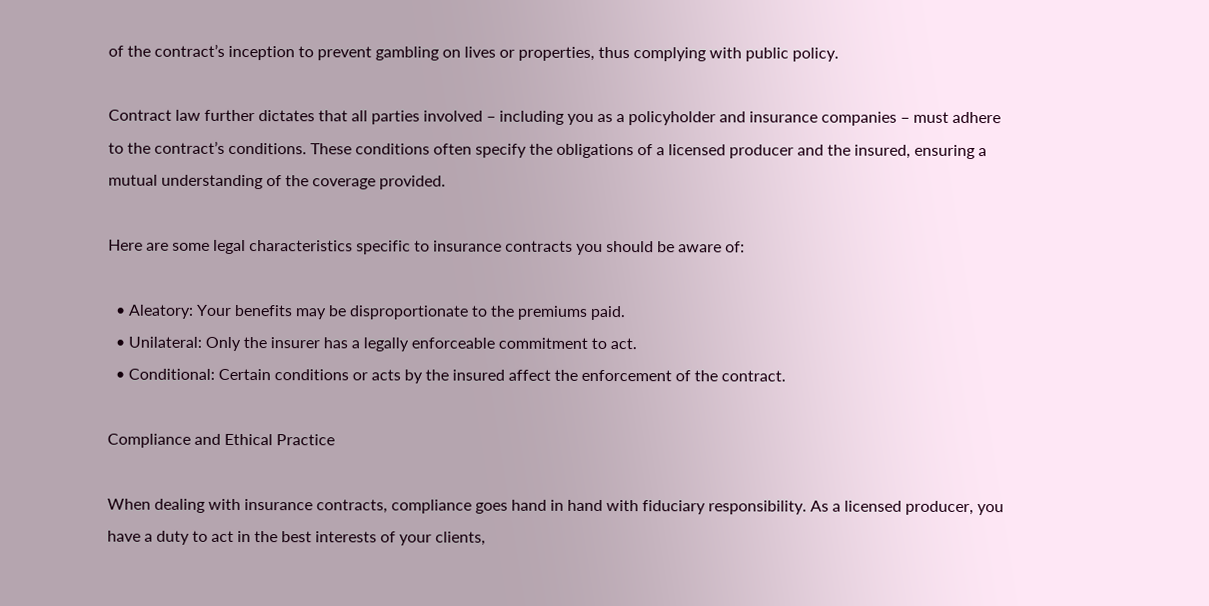of the contract’s inception to prevent gambling on lives or properties, thus complying with public policy.

Contract law further dictates that all parties involved – including you as a policyholder and insurance companies – must adhere to the contract’s conditions. These conditions often specify the obligations of a licensed producer and the insured, ensuring a mutual understanding of the coverage provided.

Here are some legal characteristics specific to insurance contracts you should be aware of:

  • Aleatory: Your benefits may be disproportionate to the premiums paid.
  • Unilateral: Only the insurer has a legally enforceable commitment to act.
  • Conditional: Certain conditions or acts by the insured affect the enforcement of the contract.

Compliance and Ethical Practice

When dealing with insurance contracts, compliance goes hand in hand with fiduciary responsibility. As a licensed producer, you have a duty to act in the best interests of your clients,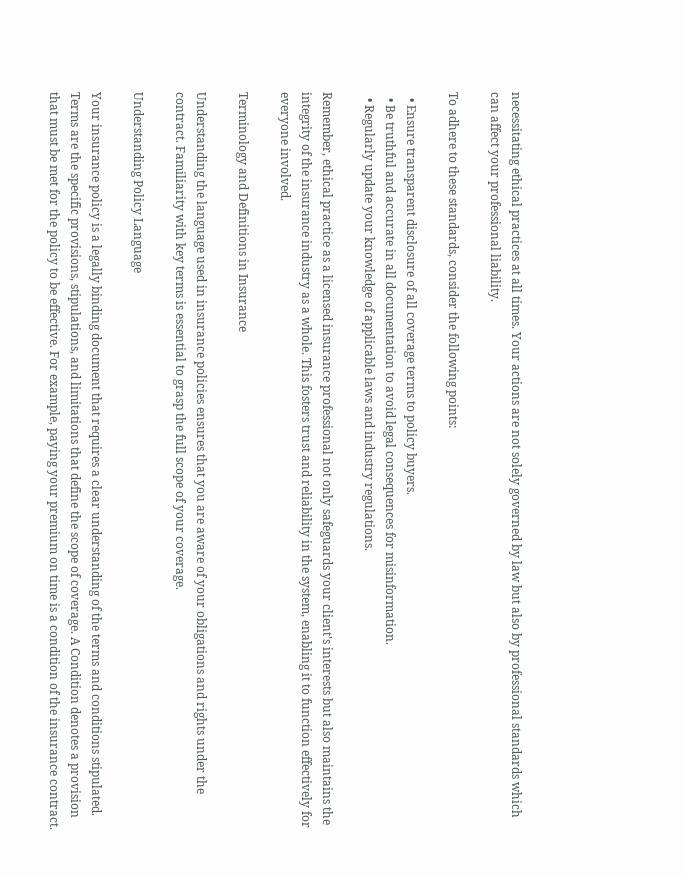necessitating ethical practices at all times. Your actions are not solely governed by law but also by professional standards which can affect your professional liability.

To adhere to these standards, consider the following points:

  • Ensure transparent disclosure of all coverage terms to policy buyers.
  • Be truthful and accurate in all documentation to avoid legal consequences for misinformation.
  • Regularly update your knowledge of applicable laws and industry regulations.

Remember, ethical practice as a licensed insurance professional not only safeguards your client’s interests but also maintains the integrity of the insurance industry as a whole. This fosters trust and reliability in the system, enabling it to function effectively for everyone involved.

Terminology and Definitions in Insurance

Understanding the language used in insurance policies ensures that you are aware of your obligations and rights under the contract. Familiarity with key terms is essential to grasp the full scope of your coverage.

Understanding Policy Language

Your insurance policy is a legally binding document that requires a clear understanding of the terms and conditions stipulated. Terms are the specific provisions, stipulations, and limitations that define the scope of coverage. A Condition denotes a provision that must be met for the policy to be effective. For example, paying your premium on time is a condition of the insurance contract.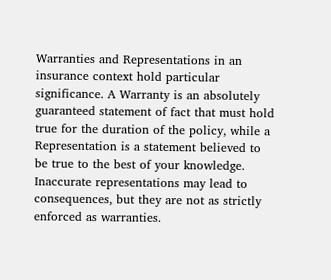Warranties and Representations in an insurance context hold particular significance. A Warranty is an absolutely guaranteed statement of fact that must hold true for the duration of the policy, while a Representation is a statement believed to be true to the best of your knowledge. Inaccurate representations may lead to consequences, but they are not as strictly enforced as warranties.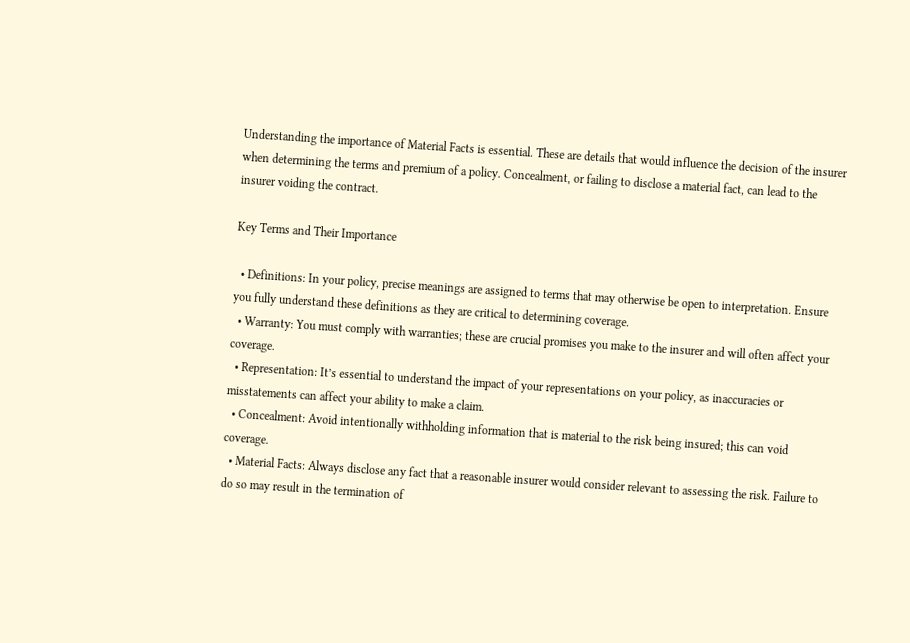Understanding the importance of Material Facts is essential. These are details that would influence the decision of the insurer when determining the terms and premium of a policy. Concealment, or failing to disclose a material fact, can lead to the insurer voiding the contract.

Key Terms and Their Importance

  • Definitions: In your policy, precise meanings are assigned to terms that may otherwise be open to interpretation. Ensure you fully understand these definitions as they are critical to determining coverage.
  • Warranty: You must comply with warranties; these are crucial promises you make to the insurer and will often affect your coverage.
  • Representation: It’s essential to understand the impact of your representations on your policy, as inaccuracies or misstatements can affect your ability to make a claim.
  • Concealment: Avoid intentionally withholding information that is material to the risk being insured; this can void coverage.
  • Material Facts: Always disclose any fact that a reasonable insurer would consider relevant to assessing the risk. Failure to do so may result in the termination of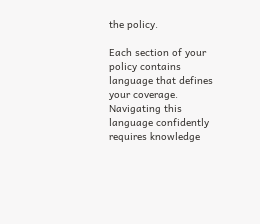the policy.

Each section of your policy contains language that defines your coverage. Navigating this language confidently requires knowledge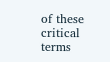of these critical terms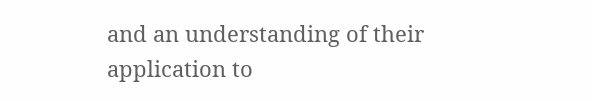and an understanding of their application to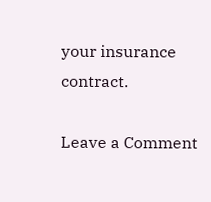your insurance contract.

Leave a Comment